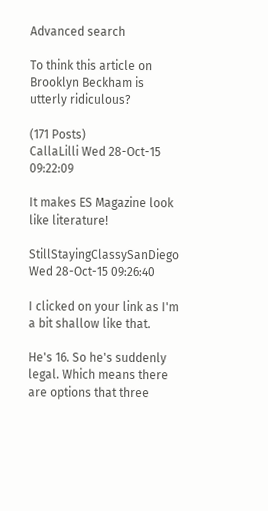Advanced search

To think this article on Brooklyn Beckham is utterly ridiculous?

(171 Posts)
CallaLilli Wed 28-Oct-15 09:22:09

It makes ES Magazine look like literature!

StillStayingClassySanDiego Wed 28-Oct-15 09:26:40

I clicked on your link as I'm a bit shallow like that.

He's 16. So he's suddenly legal. Which means there are options that three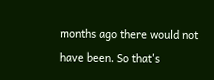months ago there would not have been. So that's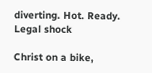diverting. Hot. Ready. Legal shock

Christ on a bike,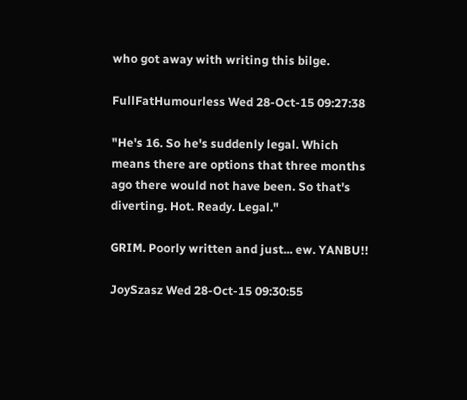who got away with writing this bilge.

FullFatHumourless Wed 28-Oct-15 09:27:38

"He's 16. So he's suddenly legal. Which means there are options that three months ago there would not have been. So that's diverting. Hot. Ready. Legal."

GRIM. Poorly written and just... ew. YANBU!!

JoySzasz Wed 28-Oct-15 09:30:55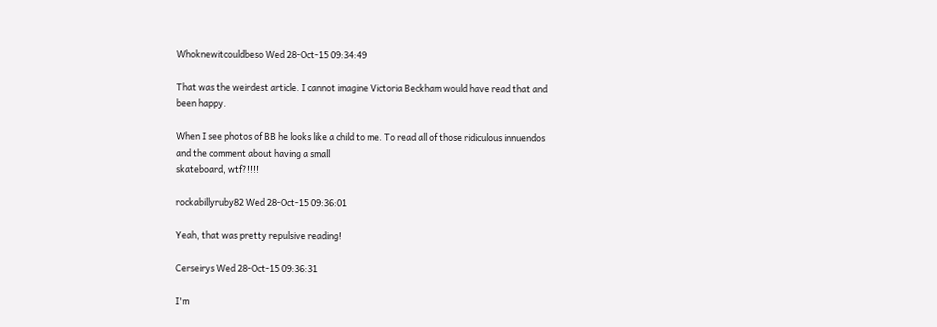Whoknewitcouldbeso Wed 28-Oct-15 09:34:49

That was the weirdest article. I cannot imagine Victoria Beckham would have read that and been happy.

When I see photos of BB he looks like a child to me. To read all of those ridiculous innuendos and the comment about having a small
skateboard, wtf?!!!!

rockabillyruby82 Wed 28-Oct-15 09:36:01

Yeah, that was pretty repulsive reading!

Cerseirys Wed 28-Oct-15 09:36:31

I'm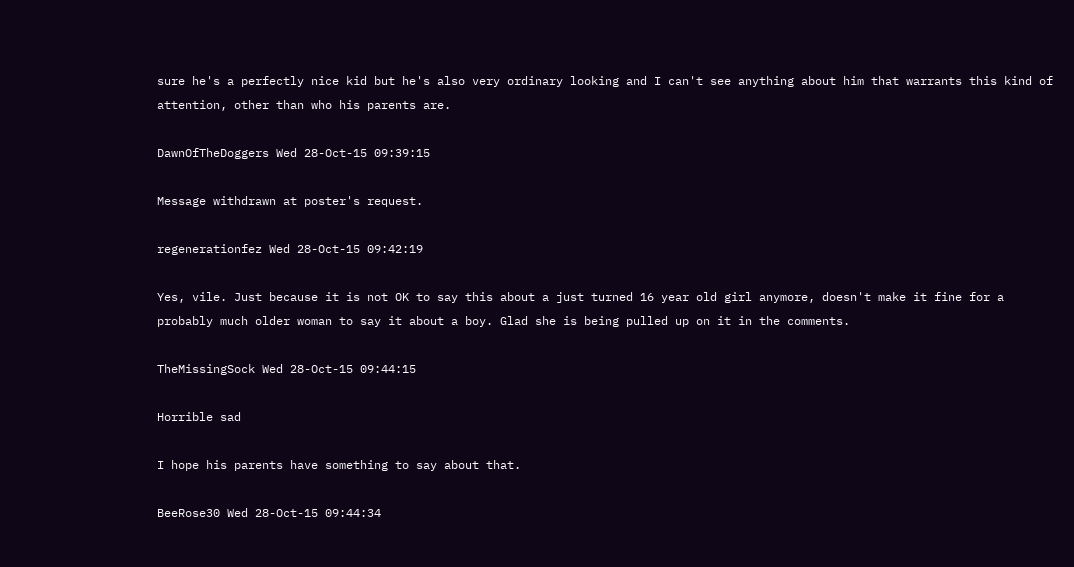sure he's a perfectly nice kid but he's also very ordinary looking and I can't see anything about him that warrants this kind of attention, other than who his parents are.

DawnOfTheDoggers Wed 28-Oct-15 09:39:15

Message withdrawn at poster's request.

regenerationfez Wed 28-Oct-15 09:42:19

Yes, vile. Just because it is not OK to say this about a just turned 16 year old girl anymore, doesn't make it fine for a probably much older woman to say it about a boy. Glad she is being pulled up on it in the comments.

TheMissingSock Wed 28-Oct-15 09:44:15

Horrible sad

I hope his parents have something to say about that.

BeeRose30 Wed 28-Oct-15 09:44:34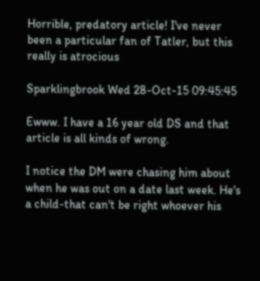Horrible, predatory article! I've never been a particular fan of Tatler, but this really is atrocious

Sparklingbrook Wed 28-Oct-15 09:45:45

Ewww. I have a 16 year old DS and that article is all kinds of wrong.

I notice the DM were chasing him about when he was out on a date last week. He's a child-that can't be right whoever his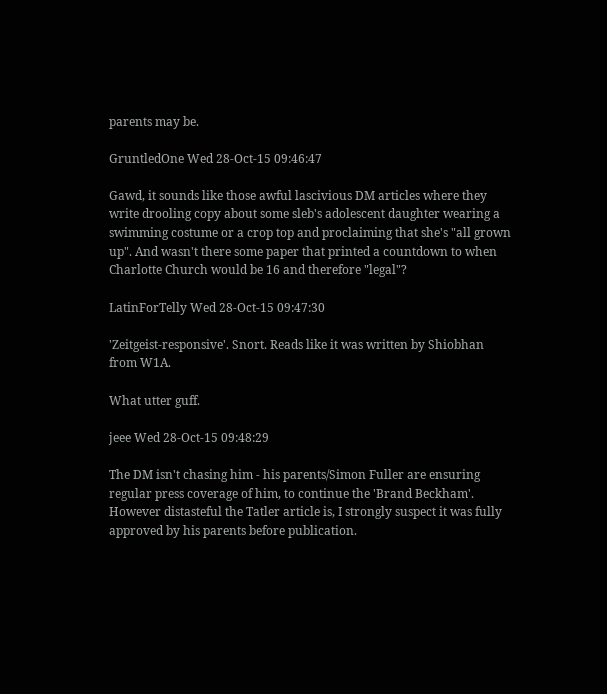parents may be.

GruntledOne Wed 28-Oct-15 09:46:47

Gawd, it sounds like those awful lascivious DM articles where they write drooling copy about some sleb's adolescent daughter wearing a swimming costume or a crop top and proclaiming that she's "all grown up". And wasn't there some paper that printed a countdown to when Charlotte Church would be 16 and therefore "legal"?

LatinForTelly Wed 28-Oct-15 09:47:30

'Zeitgeist-responsive'. Snort. Reads like it was written by Shiobhan from W1A.

What utter guff.

jeee Wed 28-Oct-15 09:48:29

The DM isn't chasing him - his parents/Simon Fuller are ensuring regular press coverage of him, to continue the 'Brand Beckham'. However distasteful the Tatler article is, I strongly suspect it was fully approved by his parents before publication.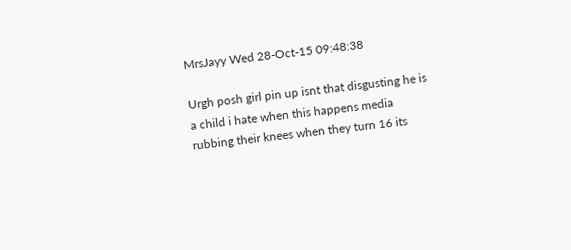MrsJayy Wed 28-Oct-15 09:48:38

Urgh posh girl pin up isnt that disgusting he is a child i hate when this happens media rubbing their knees when they turn 16 its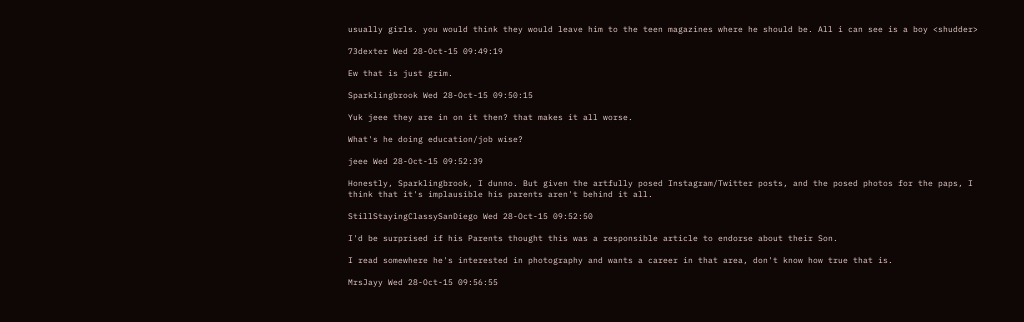usually girls. you would think they would leave him to the teen magazines where he should be. All i can see is a boy <shudder>

73dexter Wed 28-Oct-15 09:49:19

Ew that is just grim.

Sparklingbrook Wed 28-Oct-15 09:50:15

Yuk jeee they are in on it then? that makes it all worse.

What's he doing education/job wise?

jeee Wed 28-Oct-15 09:52:39

Honestly, Sparklingbrook, I dunno. But given the artfully posed Instagram/Twitter posts, and the posed photos for the paps, I think that it's implausible his parents aren't behind it all.

StillStayingClassySanDiego Wed 28-Oct-15 09:52:50

I'd be surprised if his Parents thought this was a responsible article to endorse about their Son.

I read somewhere he's interested in photography and wants a career in that area, don't know how true that is.

MrsJayy Wed 28-Oct-15 09:56:55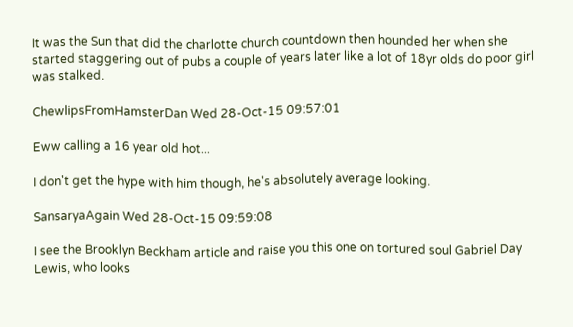It was the Sun that did the charlotte church countdown then hounded her when she started staggering out of pubs a couple of years later like a lot of 18yr olds do poor girl was stalked.

ChewlipsFromHamsterDan Wed 28-Oct-15 09:57:01

Eww calling a 16 year old hot...

I don't get the hype with him though, he's absolutely average looking.

SansaryaAgain Wed 28-Oct-15 09:59:08

I see the Brooklyn Beckham article and raise you this one on tortured soul Gabriel Day Lewis, who looks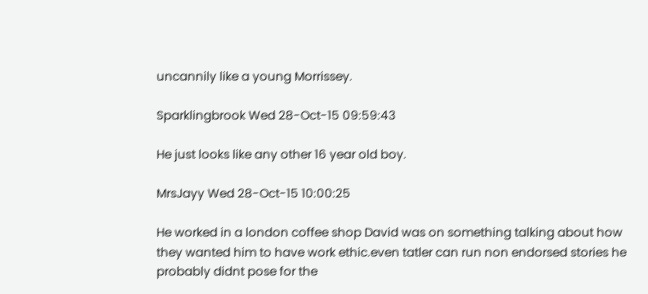uncannily like a young Morrissey.

Sparklingbrook Wed 28-Oct-15 09:59:43

He just looks like any other 16 year old boy.

MrsJayy Wed 28-Oct-15 10:00:25

He worked in a london coffee shop David was on something talking about how they wanted him to have work ethic.even tatler can run non endorsed stories he probably didnt pose for the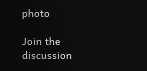photo

Join the discussion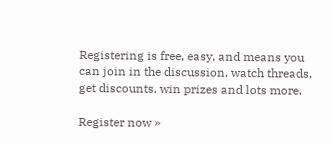Registering is free, easy, and means you can join in the discussion, watch threads, get discounts, win prizes and lots more.

Register now »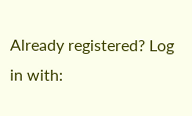Already registered? Log in with: